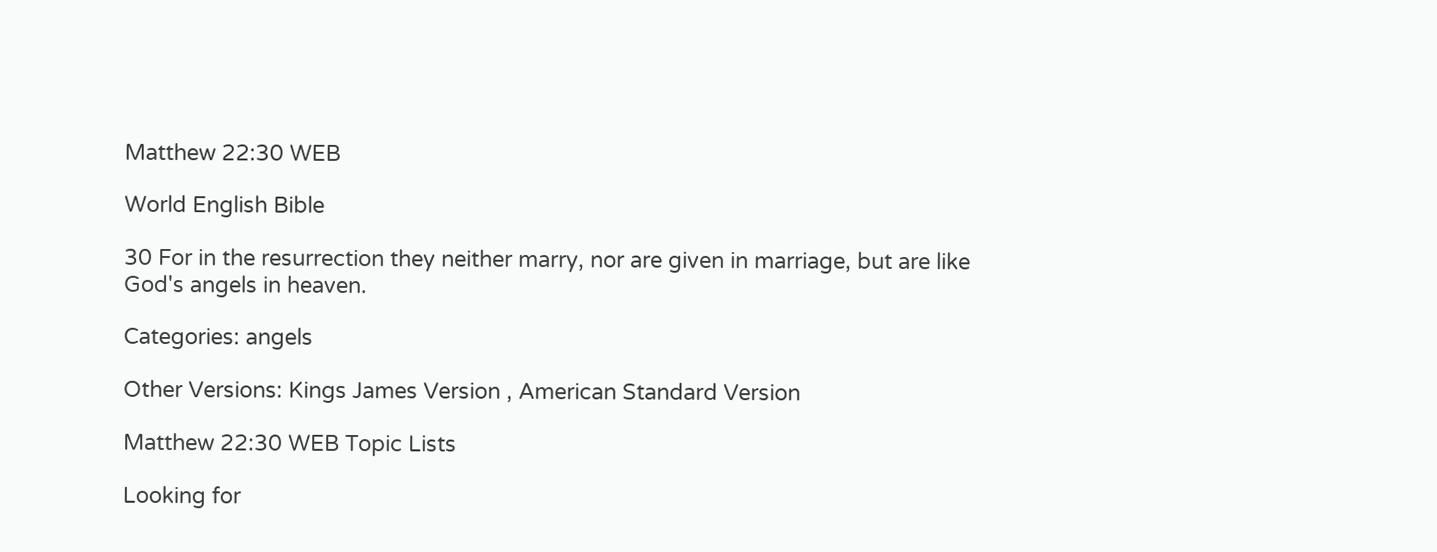Matthew 22:30 WEB

World English Bible

30 For in the resurrection they neither marry, nor are given in marriage, but are like God's angels in heaven.

Categories: angels

Other Versions: Kings James Version , American Standard Version

Matthew 22:30 WEB Topic Lists

Looking for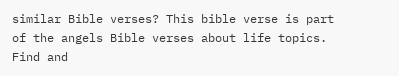similar Bible verses? This bible verse is part of the angels Bible verses about life topics. Find and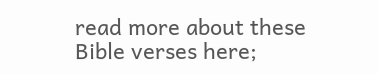read more about these Bible verses here;